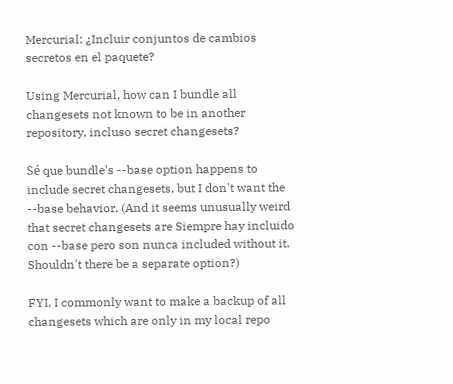Mercurial: ¿Incluir conjuntos de cambios secretos en el paquete?

Using Mercurial, how can I bundle all changesets not known to be in another repository, incluso secret changesets?

Sé que bundle's --base option happens to include secret changesets, but I don't want the --base behavior. (And it seems unusually weird that secret changesets are Siempre hay incluido con --base pero son nunca included without it. Shouldn't there be a separate option?)

FYI, I commonly want to make a backup of all changesets which are only in my local repo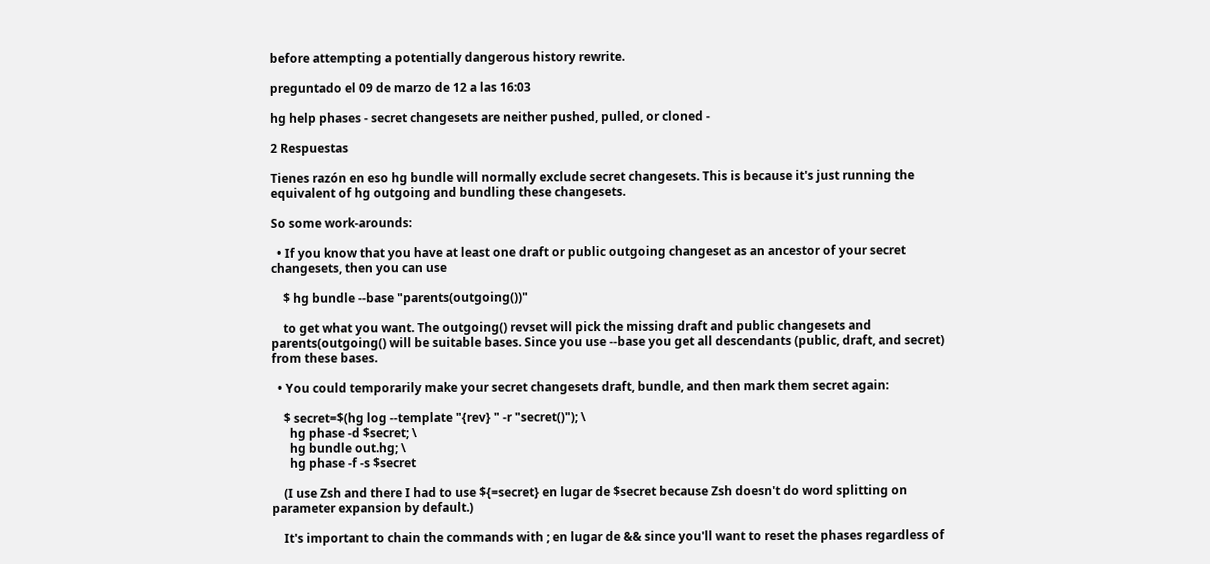before attempting a potentially dangerous history rewrite.

preguntado el 09 de marzo de 12 a las 16:03

hg help phases - secret changesets are neither pushed, pulled, or cloned -

2 Respuestas

Tienes razón en eso hg bundle will normally exclude secret changesets. This is because it's just running the equivalent of hg outgoing and bundling these changesets.

So some work-arounds:

  • If you know that you have at least one draft or public outgoing changeset as an ancestor of your secret changesets, then you can use

    $ hg bundle --base "parents(outgoing())"

    to get what you want. The outgoing() revset will pick the missing draft and public changesets and parents(outgoing() will be suitable bases. Since you use --base you get all descendants (public, draft, and secret) from these bases.

  • You could temporarily make your secret changesets draft, bundle, and then mark them secret again:

    $ secret=$(hg log --template "{rev} " -r "secret()"); \
      hg phase -d $secret; \
      hg bundle out.hg; \
      hg phase -f -s $secret

    (I use Zsh and there I had to use ${=secret} en lugar de $secret because Zsh doesn't do word splitting on parameter expansion by default.)

    It's important to chain the commands with ; en lugar de && since you'll want to reset the phases regardless of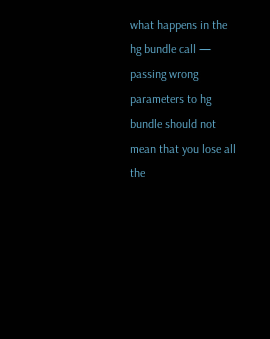what happens in the hg bundle call — passing wrong parameters to hg bundle should not mean that you lose all the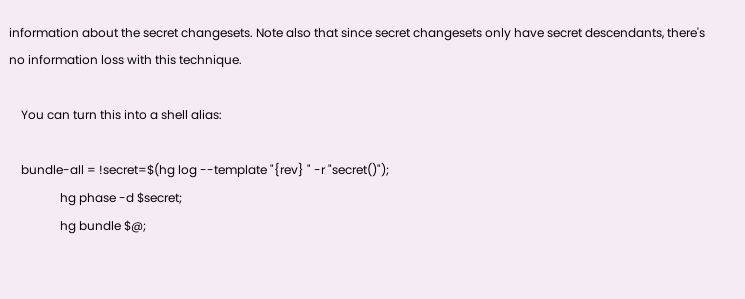information about the secret changesets. Note also that since secret changesets only have secret descendants, there's no information loss with this technique.

    You can turn this into a shell alias:

    bundle-all = !secret=$(hg log --template "{rev} " -r "secret()");
                 hg phase -d $secret;
                 hg bundle $@;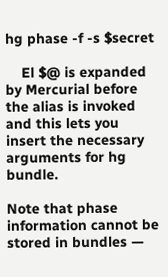hg phase -f -s $secret

    El $@ is expanded by Mercurial before the alias is invoked and this lets you insert the necessary arguments for hg bundle.

Note that phase information cannot be stored in bundles —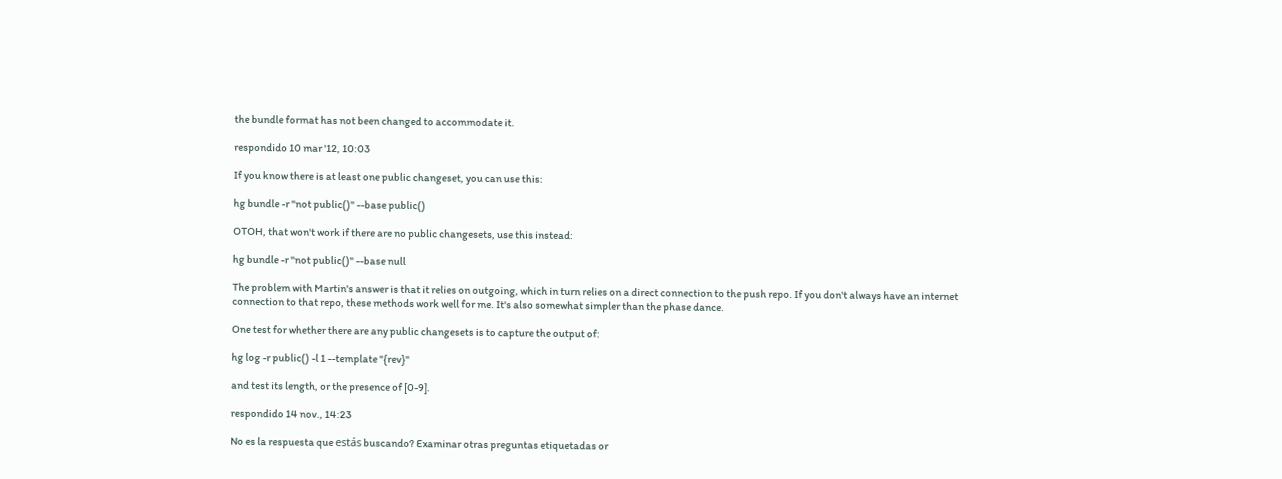the bundle format has not been changed to accommodate it.

respondido 10 mar '12, 10:03

If you know there is at least one public changeset, you can use this:

hg bundle -r "not public()" --base public()

OTOH, that won't work if there are no public changesets, use this instead:

hg bundle -r "not public()" --base null

The problem with Martin's answer is that it relies on outgoing, which in turn relies on a direct connection to the push repo. If you don't always have an internet connection to that repo, these methods work well for me. It's also somewhat simpler than the phase dance.

One test for whether there are any public changesets is to capture the output of:

hg log -r public() -l 1 --template "{rev}"

and test its length, or the presence of [0-9].

respondido 14 nov., 14:23

No es la respuesta que estás buscando? Examinar otras preguntas etiquetadas or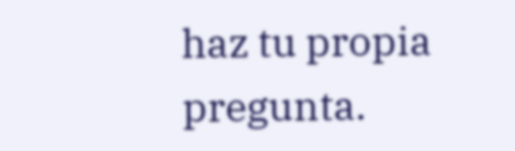haz tu propia pregunta.